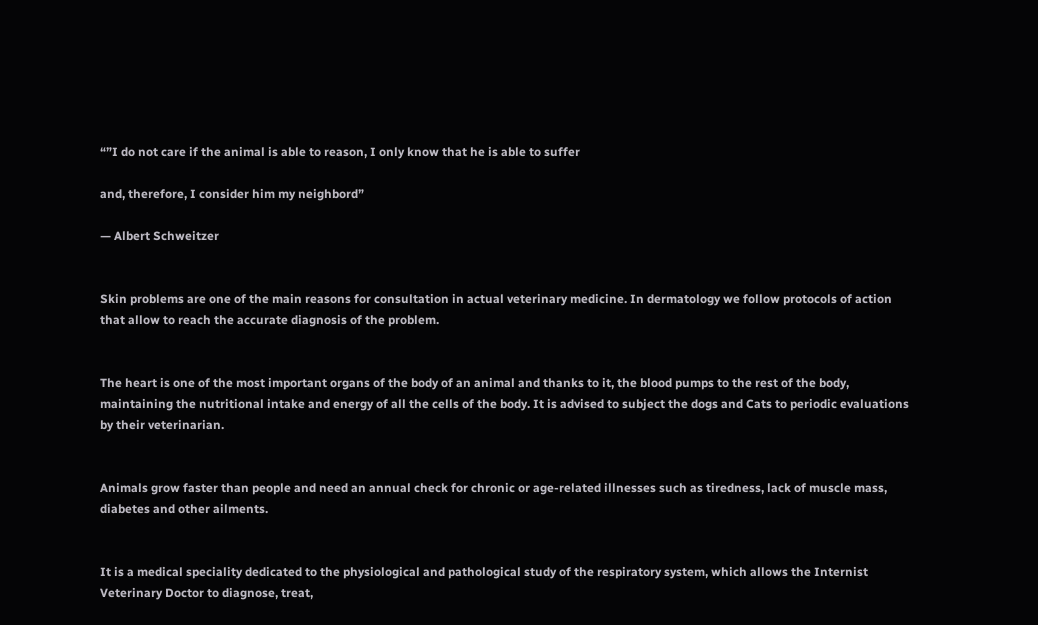“”I do not care if the animal is able to reason, I only know that he is able to suffer

and, therefore, I consider him my neighbord”

— Albert Schweitzer


Skin problems are one of the main reasons for consultation in actual veterinary medicine. In dermatology we follow protocols of action that allow to reach the accurate diagnosis of the problem.


The heart is one of the most important organs of the body of an animal and thanks to it, the blood pumps to the rest of the body, maintaining the nutritional intake and energy of all the cells of the body. It is advised to subject the dogs and Cats to periodic evaluations by their veterinarian.


Animals grow faster than people and need an annual check for chronic or age-related illnesses such as tiredness, lack of muscle mass, diabetes and other ailments.


It is a medical speciality dedicated to the physiological and pathological study of the respiratory system, which allows the Internist Veterinary Doctor to diagnose, treat,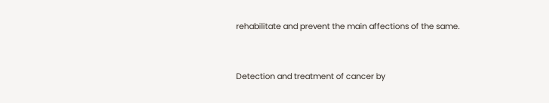rehabilitate and prevent the main affections of the same.


Detection and treatment of cancer by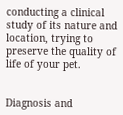conducting a clinical study of its nature and location, trying to preserve the quality of life of your pet.


Diagnosis and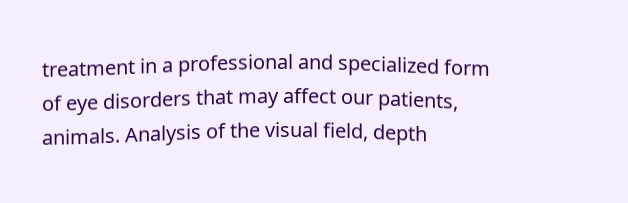treatment in a professional and specialized form of eye disorders that may affect our patients, animals. Analysis of the visual field, depth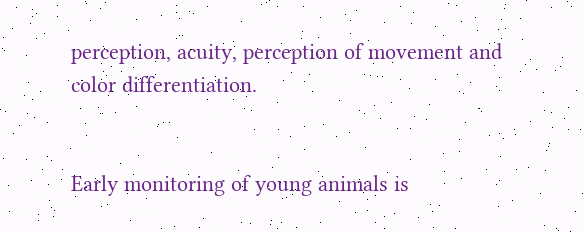perception, acuity, perception of movement and color differentiation.


Early monitoring of young animals is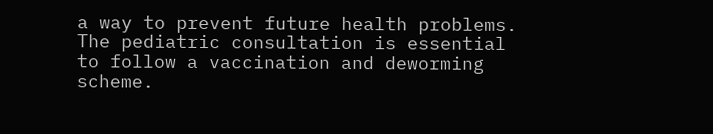a way to prevent future health problems. The pediatric consultation is essential to follow a vaccination and deworming scheme.